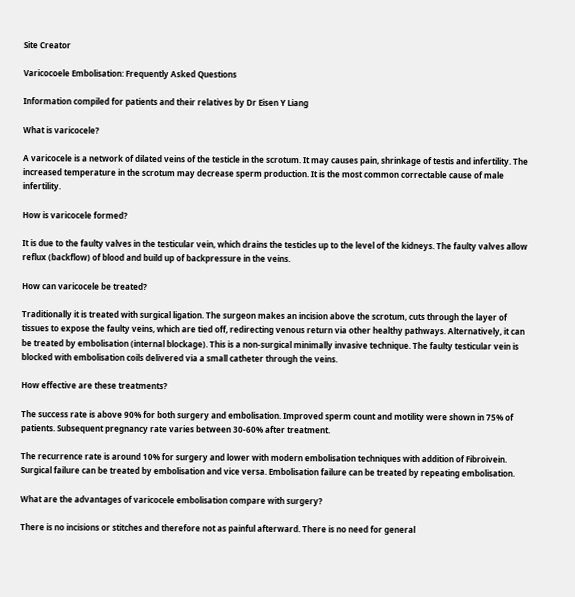Site Creator

Varicocoele Embolisation: Frequently Asked Questions

Information compiled for patients and their relatives by Dr Eisen Y Liang

What is varicocele?

A varicocele is a network of dilated veins of the testicle in the scrotum. It may causes pain, shrinkage of testis and infertility. The increased temperature in the scrotum may decrease sperm production. It is the most common correctable cause of male infertility.

How is varicocele formed?

It is due to the faulty valves in the testicular vein, which drains the testicles up to the level of the kidneys. The faulty valves allow reflux (backflow) of blood and build up of backpressure in the veins.

How can varicocele be treated?

Traditionally it is treated with surgical ligation. The surgeon makes an incision above the scrotum, cuts through the layer of tissues to expose the faulty veins, which are tied off, redirecting venous return via other healthy pathways. Alternatively, it can be treated by embolisation (internal blockage). This is a non-surgical minimally invasive technique. The faulty testicular vein is blocked with embolisation coils delivered via a small catheter through the veins.

How effective are these treatments?

The success rate is above 90% for both surgery and embolisation. Improved sperm count and motility were shown in 75% of patients. Subsequent pregnancy rate varies between 30-60% after treatment.

The recurrence rate is around 10% for surgery and lower with modern embolisation techniques with addition of Fibroivein. Surgical failure can be treated by embolisation and vice versa. Embolisation failure can be treated by repeating embolisation.

What are the advantages of varicocele embolisation compare with surgery?

There is no incisions or stitches and therefore not as painful afterward. There is no need for general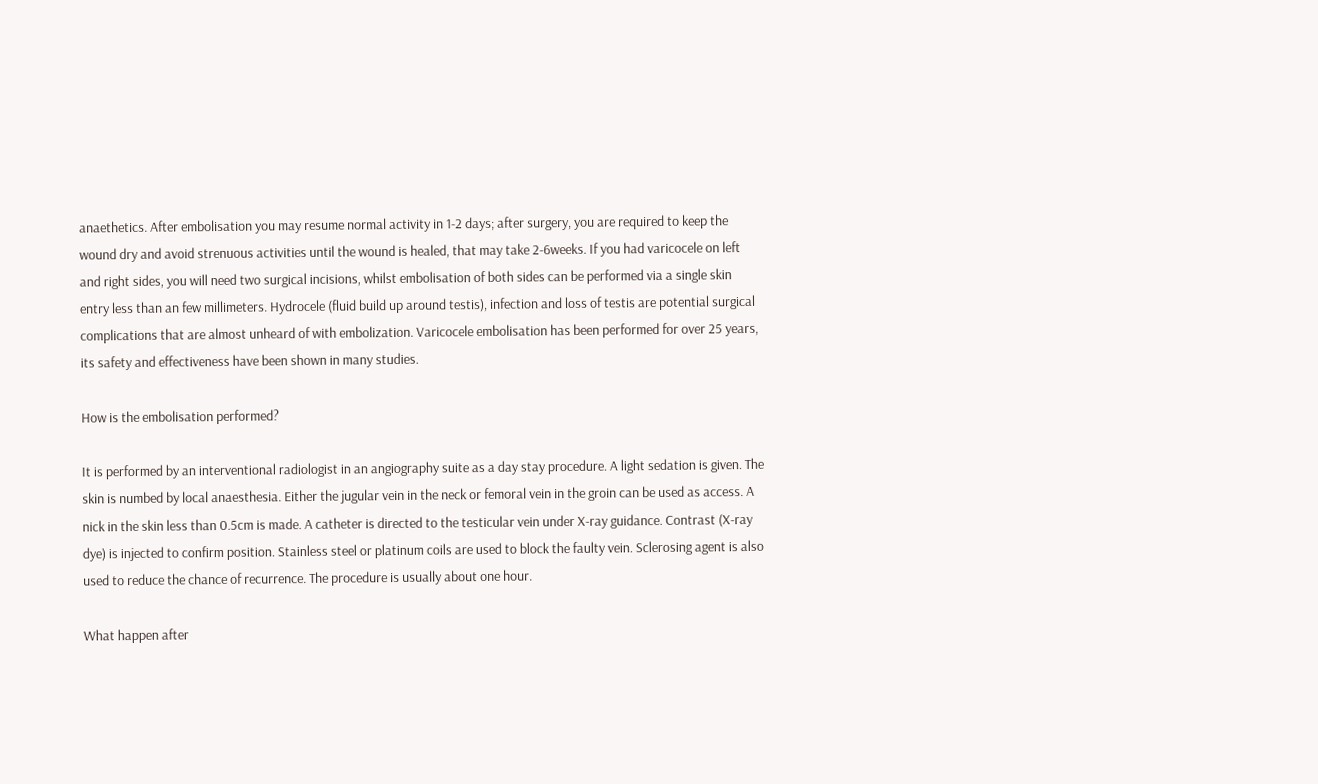anaethetics. After embolisation you may resume normal activity in 1-2 days; after surgery, you are required to keep the wound dry and avoid strenuous activities until the wound is healed, that may take 2-6weeks. If you had varicocele on left and right sides, you will need two surgical incisions, whilst embolisation of both sides can be performed via a single skin entry less than an few millimeters. Hydrocele (fluid build up around testis), infection and loss of testis are potential surgical complications that are almost unheard of with embolization. Varicocele embolisation has been performed for over 25 years, its safety and effectiveness have been shown in many studies.

How is the embolisation performed?

It is performed by an interventional radiologist in an angiography suite as a day stay procedure. A light sedation is given. The skin is numbed by local anaesthesia. Either the jugular vein in the neck or femoral vein in the groin can be used as access. A nick in the skin less than 0.5cm is made. A catheter is directed to the testicular vein under X-ray guidance. Contrast (X-ray dye) is injected to confirm position. Stainless steel or platinum coils are used to block the faulty vein. Sclerosing agent is also used to reduce the chance of recurrence. The procedure is usually about one hour.

What happen after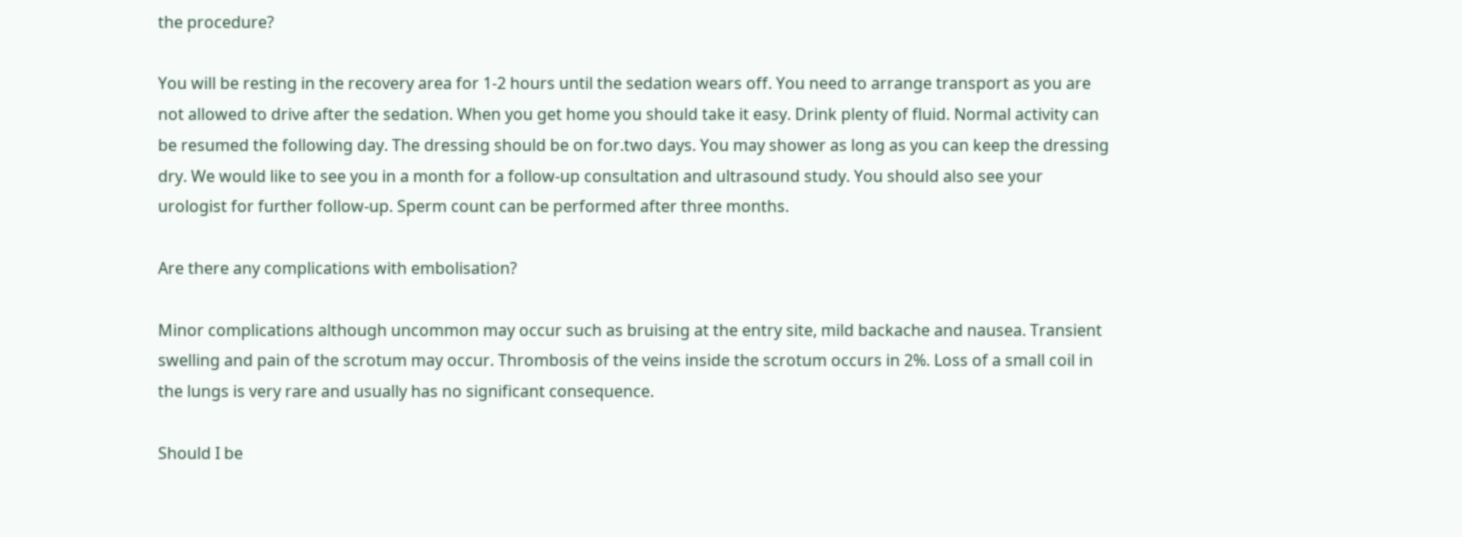the procedure?

You will be resting in the recovery area for 1-2 hours until the sedation wears off. You need to arrange transport as you are not allowed to drive after the sedation. When you get home you should take it easy. Drink plenty of fluid. Normal activity can be resumed the following day. The dressing should be on for.two days. You may shower as long as you can keep the dressing dry. We would like to see you in a month for a follow-up consultation and ultrasound study. You should also see your urologist for further follow-up. Sperm count can be performed after three months.

Are there any complications with embolisation?

Minor complications although uncommon may occur such as bruising at the entry site, mild backache and nausea. Transient swelling and pain of the scrotum may occur. Thrombosis of the veins inside the scrotum occurs in 2%. Loss of a small coil in the lungs is very rare and usually has no significant consequence.

Should I be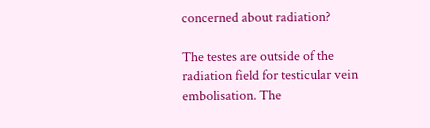concerned about radiation?

The testes are outside of the radiation field for testicular vein embolisation. The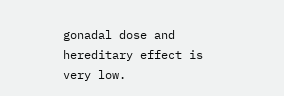gonadal dose and hereditary effect is very low.